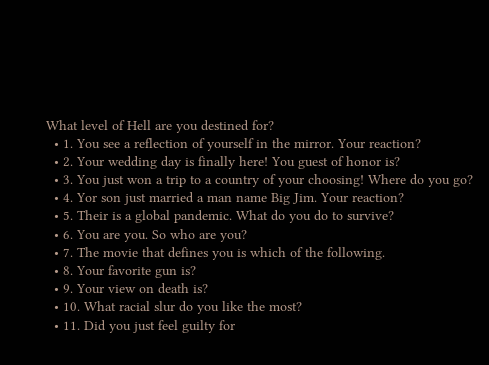What level of Hell are you destined for?
  • 1. You see a reflection of yourself in the mirror. Your reaction?
  • 2. Your wedding day is finally here! You guest of honor is?
  • 3. You just won a trip to a country of your choosing! Where do you go?
  • 4. Yor son just married a man name Big Jim. Your reaction?
  • 5. Their is a global pandemic. What do you do to survive?
  • 6. You are you. So who are you?
  • 7. The movie that defines you is which of the following.
  • 8. Your favorite gun is?
  • 9. Your view on death is?
  • 10. What racial slur do you like the most?
  • 11. Did you just feel guilty for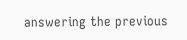answering the previous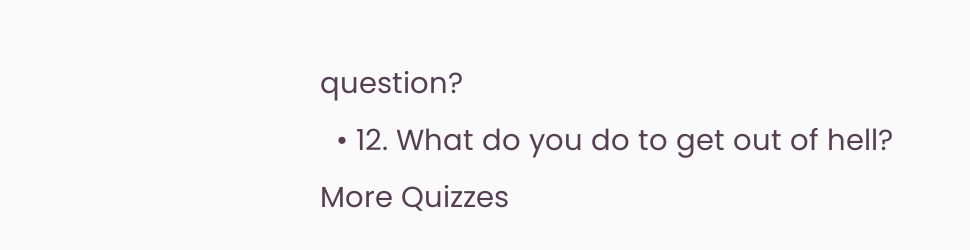question?
  • 12. What do you do to get out of hell?
More Quizzes